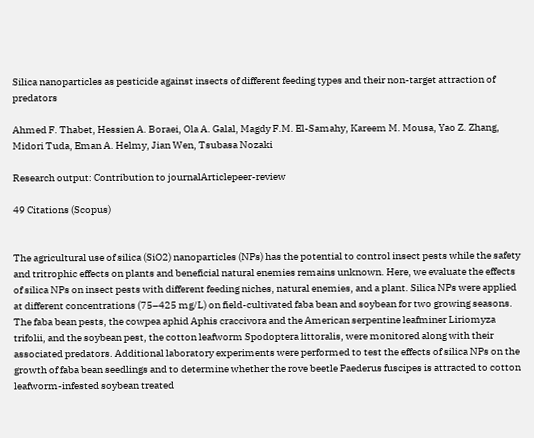Silica nanoparticles as pesticide against insects of different feeding types and their non-target attraction of predators

Ahmed F. Thabet, Hessien A. Boraei, Ola A. Galal, Magdy F.M. El-Samahy, Kareem M. Mousa, Yao Z. Zhang, Midori Tuda, Eman A. Helmy, Jian Wen, Tsubasa Nozaki

Research output: Contribution to journalArticlepeer-review

49 Citations (Scopus)


The agricultural use of silica (SiO2) nanoparticles (NPs) has the potential to control insect pests while the safety and tritrophic effects on plants and beneficial natural enemies remains unknown. Here, we evaluate the effects of silica NPs on insect pests with different feeding niches, natural enemies, and a plant. Silica NPs were applied at different concentrations (75–425 mg/L) on field-cultivated faba bean and soybean for two growing seasons. The faba bean pests, the cowpea aphid Aphis craccivora and the American serpentine leafminer Liriomyza trifolii, and the soybean pest, the cotton leafworm Spodoptera littoralis, were monitored along with their associated predators. Additional laboratory experiments were performed to test the effects of silica NPs on the growth of faba bean seedlings and to determine whether the rove beetle Paederus fuscipes is attracted to cotton leafworm-infested soybean treated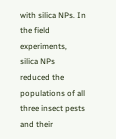with silica NPs. In the field experiments, silica NPs reduced the populations of all three insect pests and their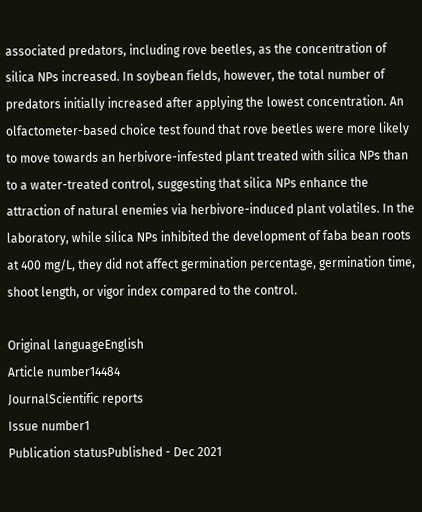associated predators, including rove beetles, as the concentration of silica NPs increased. In soybean fields, however, the total number of predators initially increased after applying the lowest concentration. An olfactometer-based choice test found that rove beetles were more likely to move towards an herbivore-infested plant treated with silica NPs than to a water-treated control, suggesting that silica NPs enhance the attraction of natural enemies via herbivore-induced plant volatiles. In the laboratory, while silica NPs inhibited the development of faba bean roots at 400 mg/L, they did not affect germination percentage, germination time, shoot length, or vigor index compared to the control.

Original languageEnglish
Article number14484
JournalScientific reports
Issue number1
Publication statusPublished - Dec 2021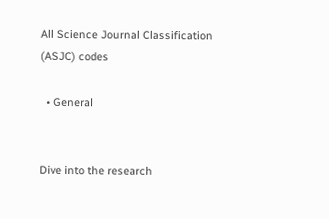All Science Journal Classification (ASJC) codes

  • General


Dive into the research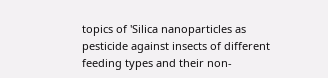topics of 'Silica nanoparticles as pesticide against insects of different feeding types and their non-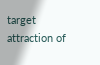target attraction of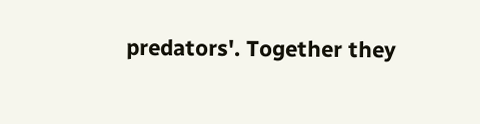predators'. Together they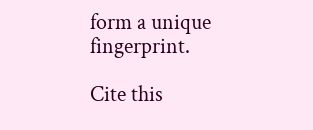form a unique fingerprint.

Cite this